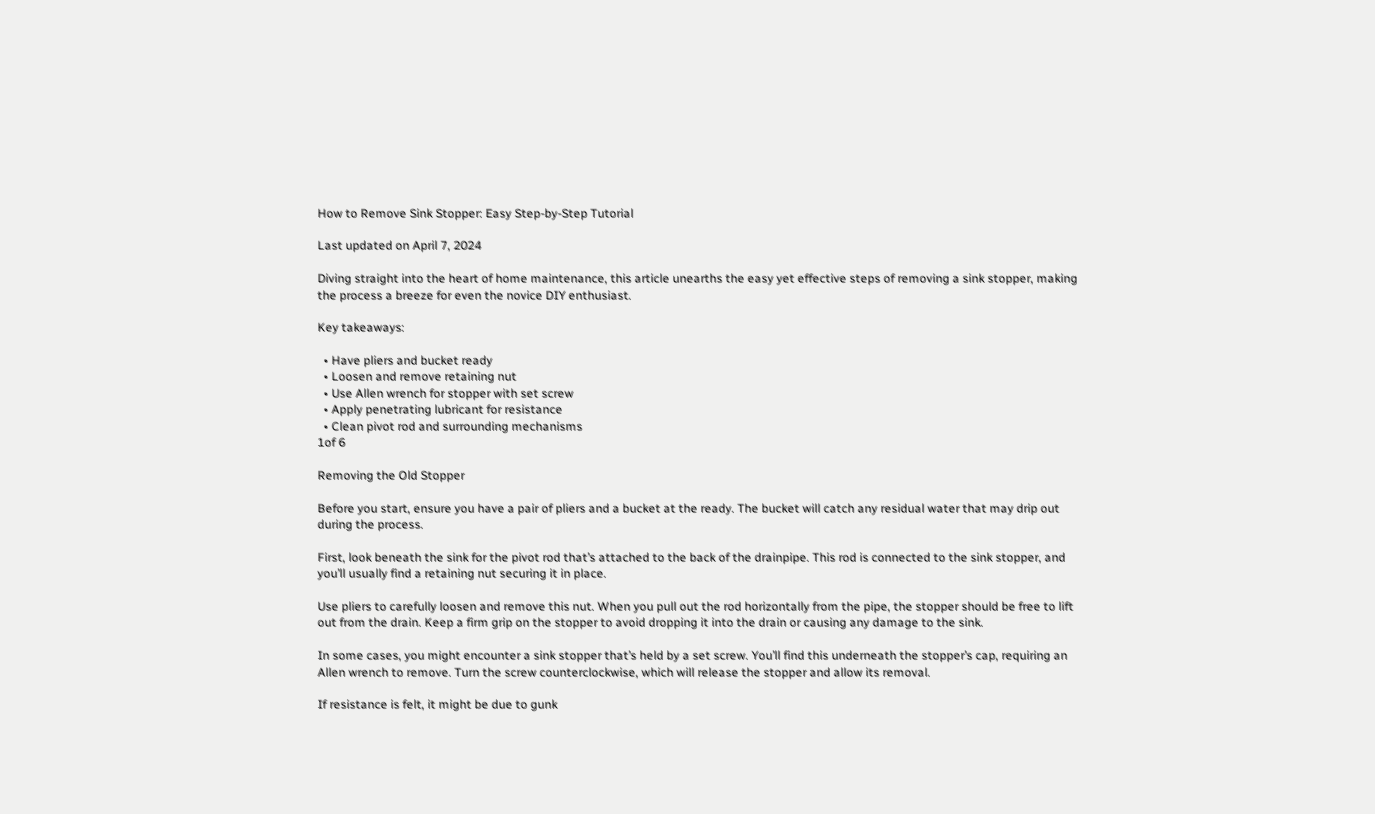How to Remove Sink Stopper: Easy Step-by-Step Tutorial

Last updated on April 7, 2024

Diving straight into the heart of home maintenance, this article unearths the easy yet effective steps of removing a sink stopper, making the process a breeze for even the novice DIY enthusiast.

Key takeaways:

  • Have pliers and bucket ready
  • Loosen and remove retaining nut
  • Use Allen wrench for stopper with set screw
  • Apply penetrating lubricant for resistance
  • Clean pivot rod and surrounding mechanisms
1of 6

Removing the Old Stopper

Before you start, ensure you have a pair of pliers and a bucket at the ready. The bucket will catch any residual water that may drip out during the process.

First, look beneath the sink for the pivot rod that’s attached to the back of the drainpipe. This rod is connected to the sink stopper, and you’ll usually find a retaining nut securing it in place.

Use pliers to carefully loosen and remove this nut. When you pull out the rod horizontally from the pipe, the stopper should be free to lift out from the drain. Keep a firm grip on the stopper to avoid dropping it into the drain or causing any damage to the sink.

In some cases, you might encounter a sink stopper that’s held by a set screw. You’ll find this underneath the stopper’s cap, requiring an Allen wrench to remove. Turn the screw counterclockwise, which will release the stopper and allow its removal.

If resistance is felt, it might be due to gunk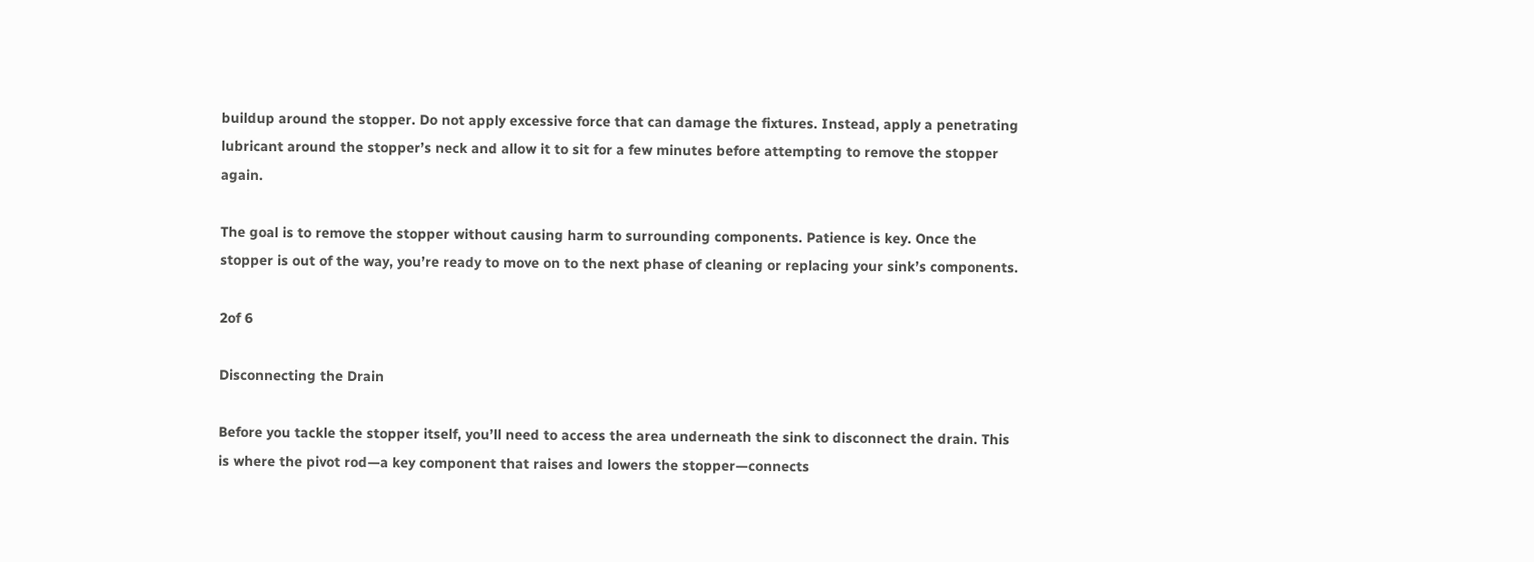buildup around the stopper. Do not apply excessive force that can damage the fixtures. Instead, apply a penetrating lubricant around the stopper’s neck and allow it to sit for a few minutes before attempting to remove the stopper again.

The goal is to remove the stopper without causing harm to surrounding components. Patience is key. Once the stopper is out of the way, you’re ready to move on to the next phase of cleaning or replacing your sink’s components.

2of 6

Disconnecting the Drain

Before you tackle the stopper itself, you’ll need to access the area underneath the sink to disconnect the drain. This is where the pivot rod—a key component that raises and lowers the stopper—connects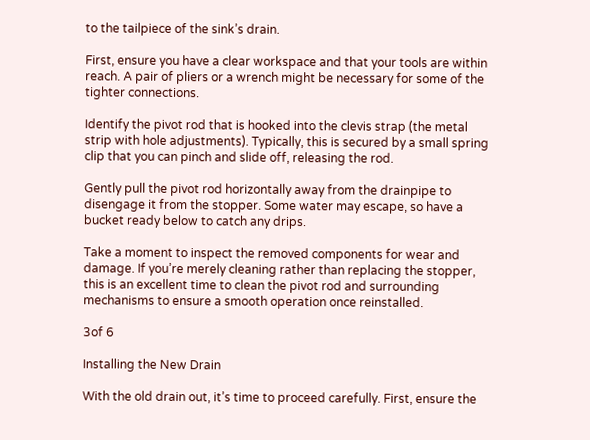to the tailpiece of the sink’s drain.

First, ensure you have a clear workspace and that your tools are within reach. A pair of pliers or a wrench might be necessary for some of the tighter connections.

Identify the pivot rod that is hooked into the clevis strap (the metal strip with hole adjustments). Typically, this is secured by a small spring clip that you can pinch and slide off, releasing the rod.

Gently pull the pivot rod horizontally away from the drainpipe to disengage it from the stopper. Some water may escape, so have a bucket ready below to catch any drips.

Take a moment to inspect the removed components for wear and damage. If you’re merely cleaning rather than replacing the stopper, this is an excellent time to clean the pivot rod and surrounding mechanisms to ensure a smooth operation once reinstalled.

3of 6

Installing the New Drain

With the old drain out, it’s time to proceed carefully. First, ensure the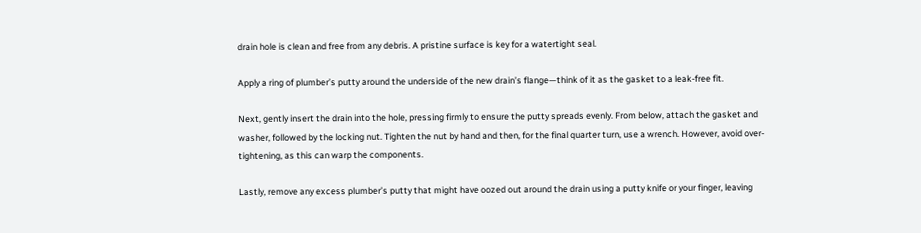drain hole is clean and free from any debris. A pristine surface is key for a watertight seal.

Apply a ring of plumber’s putty around the underside of the new drain’s flange—think of it as the gasket to a leak-free fit.

Next, gently insert the drain into the hole, pressing firmly to ensure the putty spreads evenly. From below, attach the gasket and washer, followed by the locking nut. Tighten the nut by hand and then, for the final quarter turn, use a wrench. However, avoid over-tightening, as this can warp the components.

Lastly, remove any excess plumber’s putty that might have oozed out around the drain using a putty knife or your finger, leaving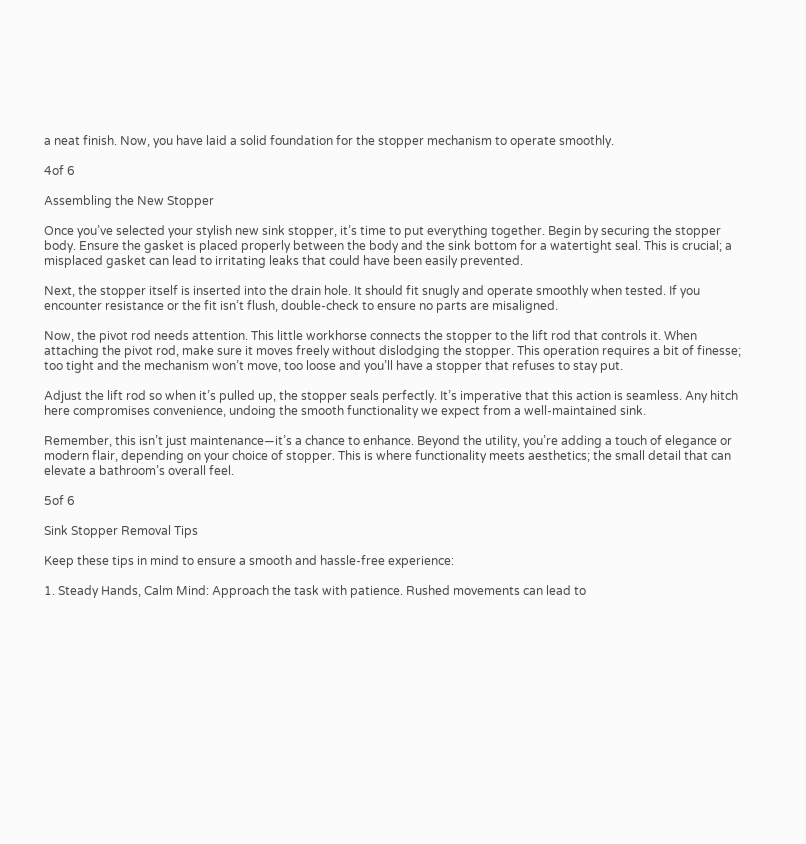a neat finish. Now, you have laid a solid foundation for the stopper mechanism to operate smoothly.

4of 6

Assembling the New Stopper

Once you’ve selected your stylish new sink stopper, it’s time to put everything together. Begin by securing the stopper body. Ensure the gasket is placed properly between the body and the sink bottom for a watertight seal. This is crucial; a misplaced gasket can lead to irritating leaks that could have been easily prevented.

Next, the stopper itself is inserted into the drain hole. It should fit snugly and operate smoothly when tested. If you encounter resistance or the fit isn’t flush, double-check to ensure no parts are misaligned.

Now, the pivot rod needs attention. This little workhorse connects the stopper to the lift rod that controls it. When attaching the pivot rod, make sure it moves freely without dislodging the stopper. This operation requires a bit of finesse; too tight and the mechanism won’t move, too loose and you’ll have a stopper that refuses to stay put.

Adjust the lift rod so when it’s pulled up, the stopper seals perfectly. It’s imperative that this action is seamless. Any hitch here compromises convenience, undoing the smooth functionality we expect from a well-maintained sink.

Remember, this isn’t just maintenance—it’s a chance to enhance. Beyond the utility, you’re adding a touch of elegance or modern flair, depending on your choice of stopper. This is where functionality meets aesthetics; the small detail that can elevate a bathroom’s overall feel.

5of 6

Sink Stopper Removal Tips

Keep these tips in mind to ensure a smooth and hassle-free experience:

1. Steady Hands, Calm Mind: Approach the task with patience. Rushed movements can lead to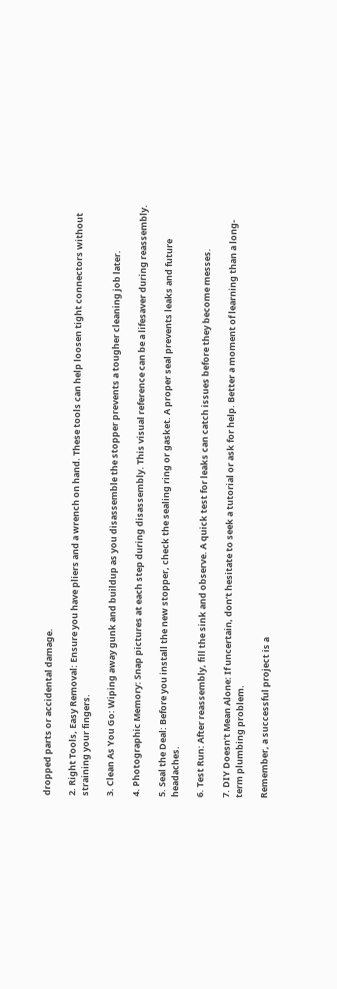dropped parts or accidental damage.

2. Right Tools, Easy Removal: Ensure you have pliers and a wrench on hand. These tools can help loosen tight connectors without straining your fingers.

3. Clean As You Go: Wiping away gunk and buildup as you disassemble the stopper prevents a tougher cleaning job later.

4. Photographic Memory: Snap pictures at each step during disassembly. This visual reference can be a lifesaver during reassembly.

5. Seal the Deal: Before you install the new stopper, check the sealing ring or gasket. A proper seal prevents leaks and future headaches.

6. Test Run: After reassembly, fill the sink and observe. A quick test for leaks can catch issues before they become messes.

7. DIY Doesn’t Mean Alone: If uncertain, don’t hesitate to seek a tutorial or ask for help. Better a moment of learning than a long-term plumbing problem.

Remember, a successful project is a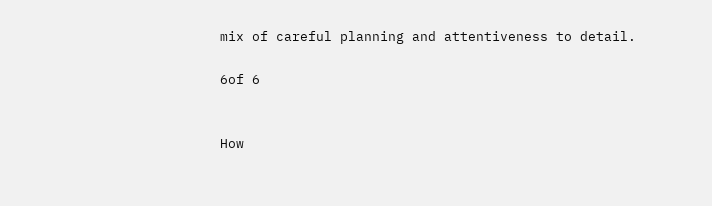mix of careful planning and attentiveness to detail.

6of 6


How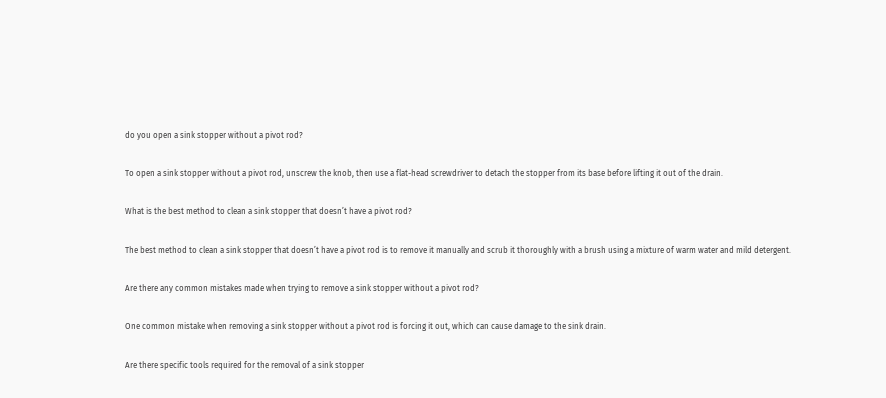do you open a sink stopper without a pivot rod?

To open a sink stopper without a pivot rod, unscrew the knob, then use a flat-head screwdriver to detach the stopper from its base before lifting it out of the drain.

What is the best method to clean a sink stopper that doesn’t have a pivot rod?

The best method to clean a sink stopper that doesn’t have a pivot rod is to remove it manually and scrub it thoroughly with a brush using a mixture of warm water and mild detergent.

Are there any common mistakes made when trying to remove a sink stopper without a pivot rod?

One common mistake when removing a sink stopper without a pivot rod is forcing it out, which can cause damage to the sink drain.

Are there specific tools required for the removal of a sink stopper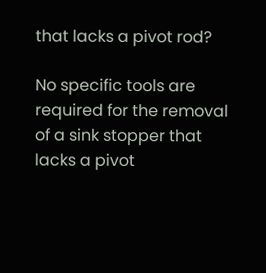that lacks a pivot rod?

No specific tools are required for the removal of a sink stopper that lacks a pivot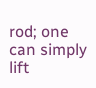rod; one can simply lift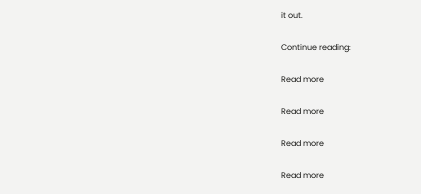it out.

Continue reading:

Read more

Read more

Read more

Read more